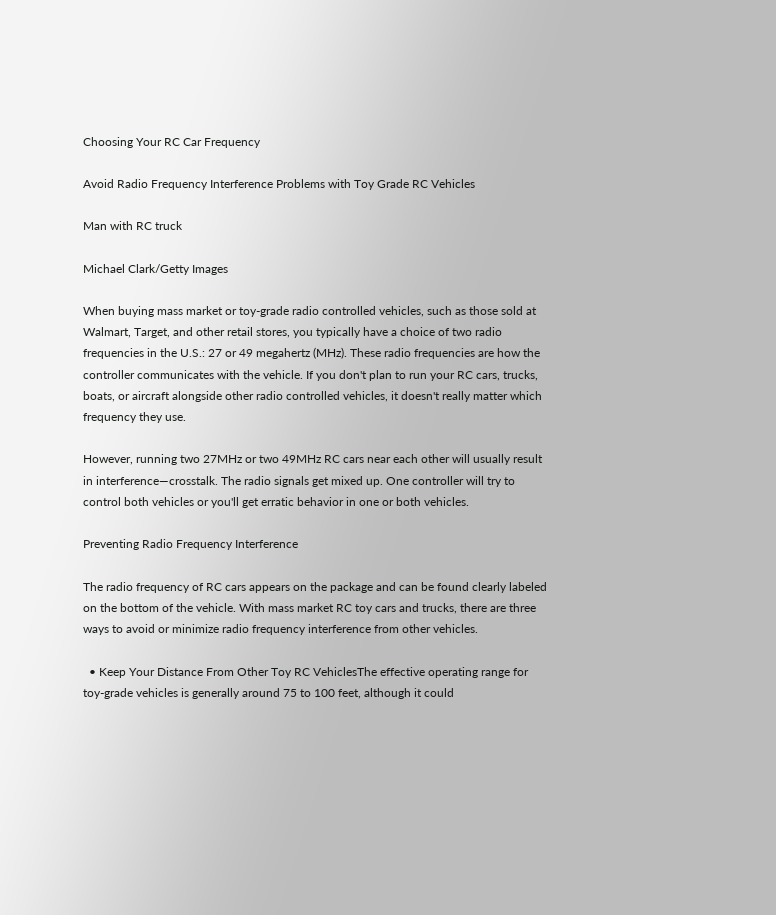Choosing Your RC Car Frequency

Avoid Radio Frequency Interference Problems with Toy Grade RC Vehicles

Man with RC truck

Michael Clark/Getty Images

When buying mass market or toy-grade radio controlled vehicles, such as those sold at Walmart, Target, and other retail stores, you typically have a choice of two radio frequencies in the U.S.: 27 or 49 megahertz (MHz). These radio frequencies are how the controller communicates with the vehicle. If you don't plan to run your RC cars, trucks, boats, or aircraft alongside other radio controlled vehicles, it doesn't really matter which frequency they use.

However, running two 27MHz or two 49MHz RC cars near each other will usually result in interference—crosstalk. The radio signals get mixed up. One controller will try to control both vehicles or you'll get erratic behavior in one or both vehicles.

Preventing Radio Frequency Interference

The radio frequency of RC cars appears on the package and can be found clearly labeled on the bottom of the vehicle. With mass market RC toy cars and trucks, there are three ways to avoid or minimize radio frequency interference from other vehicles.

  • Keep Your Distance From Other Toy RC VehiclesThe effective operating range for toy-grade vehicles is generally around 75 to 100 feet, although it could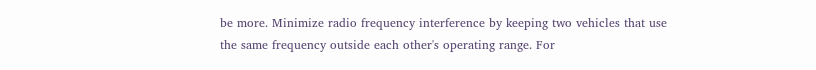be more. Minimize radio frequency interference by keeping two vehicles that use the same frequency outside each other's operating range. For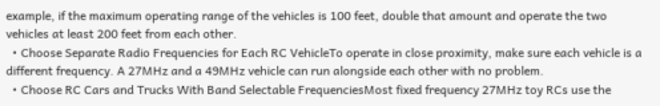example, if the maximum operating range of the vehicles is 100 feet, double that amount and operate the two vehicles at least 200 feet from each other.
  • Choose Separate Radio Frequencies for Each RC VehicleTo operate in close proximity, make sure each vehicle is a different frequency. A 27MHz and a 49MHz vehicle can run alongside each other with no problem.
  • Choose RC Cars and Trucks With Band Selectable FrequenciesMost fixed frequency 27MHz toy RCs use the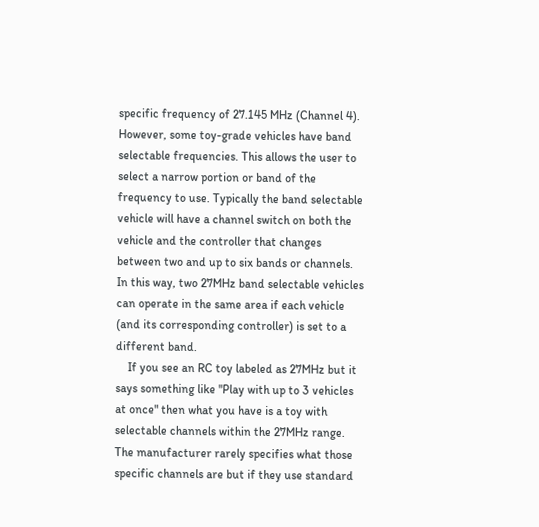specific frequency of 27.145 MHz (Channel 4). However, some toy-grade vehicles have band selectable frequencies. This allows the user to select a narrow portion or band of the frequency to use. Typically the band selectable vehicle will have a channel switch on both the vehicle and the controller that changes between two and up to six bands or channels. In this way, two 27MHz band selectable vehicles can operate in the same area if each vehicle (and its corresponding controller) is set to a different band.
    If you see an RC toy labeled as 27MHz but it says something like "Play with up to 3 vehicles at once" then what you have is a toy with selectable channels within the 27MHz range. The manufacturer rarely specifies what those specific channels are but if they use standard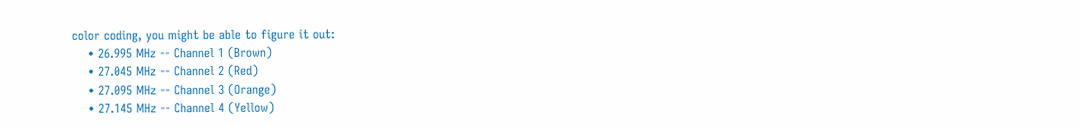color coding, you might be able to figure it out:
    • 26.995 MHz -- Channel 1 (Brown)
    • 27.045 MHz -- Channel 2 (Red)
    • 27.095 MHz -- Channel 3 (Orange)
    • 27.145 MHz -- Channel 4 (Yellow)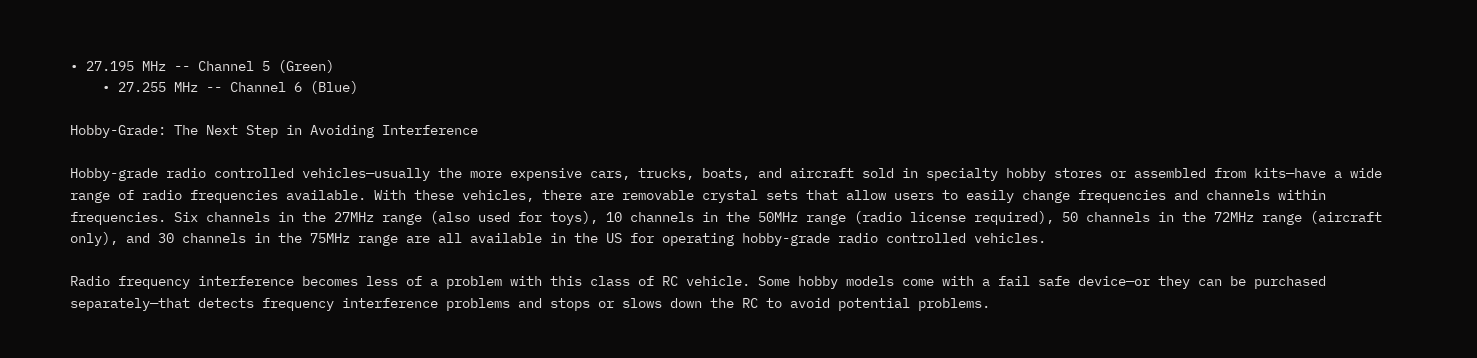• 27.195 MHz -- Channel 5 (Green)
    • 27.255 MHz -- Channel 6 (Blue)

Hobby-Grade: The Next Step in Avoiding Interference

Hobby-grade radio controlled vehicles—usually the more expensive cars, trucks, boats, and aircraft sold in specialty hobby stores or assembled from kits—have a wide range of radio frequencies available. With these vehicles, there are removable crystal sets that allow users to easily change frequencies and channels within frequencies. Six channels in the 27MHz range (also used for toys), 10 channels in the 50MHz range (radio license required), 50 channels in the 72MHz range (aircraft only), and 30 channels in the 75MHz range are all available in the US for operating hobby-grade radio controlled vehicles.

Radio frequency interference becomes less of a problem with this class of RC vehicle. Some hobby models come with a fail safe device—or they can be purchased separately—that detects frequency interference problems and stops or slows down the RC to avoid potential problems.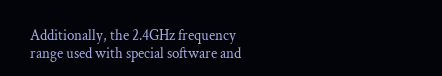Additionally, the 2.4GHz frequency range used with special software and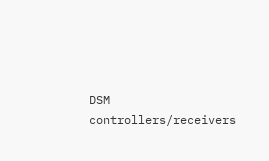DSM controllers/receivers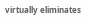virtually eliminates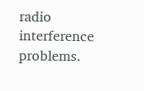radio interference problems.